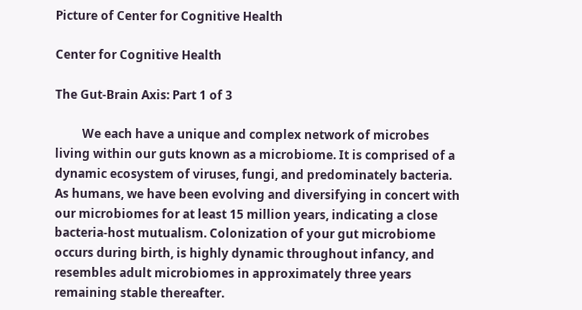Picture of Center for Cognitive Health

Center for Cognitive Health

The Gut-Brain Axis: Part 1 of 3

         We each have a unique and complex network of microbes living within our guts known as a microbiome. It is comprised of a dynamic ecosystem of viruses, fungi, and predominately bacteria. As humans, we have been evolving and diversifying in concert with our microbiomes for at least 15 million years, indicating a close bacteria-host mutualism. Colonization of your gut microbiome occurs during birth, is highly dynamic throughout infancy, and resembles adult microbiomes in approximately three years remaining stable thereafter.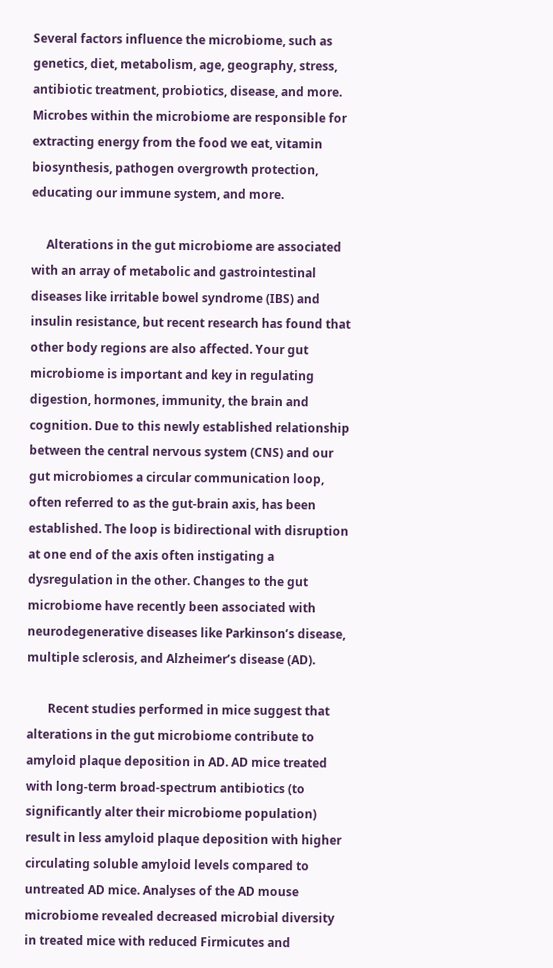Several factors influence the microbiome, such as genetics, diet, metabolism, age, geography, stress, antibiotic treatment, probiotics, disease, and more. Microbes within the microbiome are responsible for extracting energy from the food we eat, vitamin biosynthesis, pathogen overgrowth protection, educating our immune system, and more.

     Alterations in the gut microbiome are associated with an array of metabolic and gastrointestinal diseases like irritable bowel syndrome (IBS) and insulin resistance, but recent research has found that other body regions are also affected. Your gut microbiome is important and key in regulating digestion, hormones, immunity, the brain and cognition. Due to this newly established relationship between the central nervous system (CNS) and our gut microbiomes a circular communication loop, often referred to as the gut-brain axis, has been established. The loop is bidirectional with disruption at one end of the axis often instigating a dysregulation in the other. Changes to the gut microbiome have recently been associated with neurodegenerative diseases like Parkinson’s disease, multiple sclerosis, and Alzheimer’s disease (AD).

       Recent studies performed in mice suggest that alterations in the gut microbiome contribute to amyloid plaque deposition in AD. AD mice treated with long-term broad-spectrum antibiotics (to significantly alter their microbiome population) result in less amyloid plaque deposition with higher circulating soluble amyloid levels compared to untreated AD mice. Analyses of the AD mouse microbiome revealed decreased microbial diversity in treated mice with reduced Firmicutes and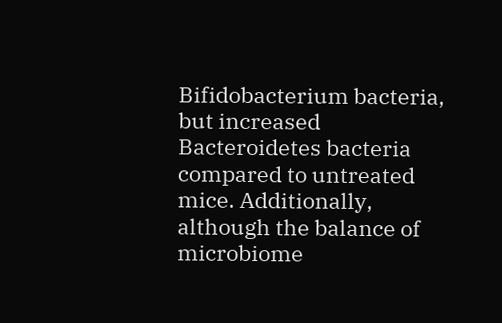Bifidobacterium bacteria, but increased Bacteroidetes bacteria compared to untreated mice. Additionally, although the balance of microbiome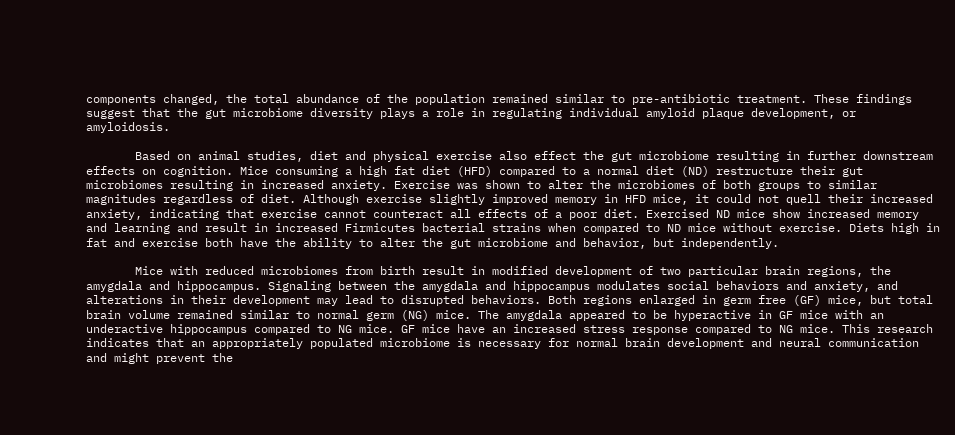components changed, the total abundance of the population remained similar to pre-antibiotic treatment. These findings suggest that the gut microbiome diversity plays a role in regulating individual amyloid plaque development, or amyloidosis.

       Based on animal studies, diet and physical exercise also effect the gut microbiome resulting in further downstream effects on cognition. Mice consuming a high fat diet (HFD) compared to a normal diet (ND) restructure their gut microbiomes resulting in increased anxiety. Exercise was shown to alter the microbiomes of both groups to similar magnitudes regardless of diet. Although exercise slightly improved memory in HFD mice, it could not quell their increased anxiety, indicating that exercise cannot counteract all effects of a poor diet. Exercised ND mice show increased memory and learning and result in increased Firmicutes bacterial strains when compared to ND mice without exercise. Diets high in fat and exercise both have the ability to alter the gut microbiome and behavior, but independently.

       Mice with reduced microbiomes from birth result in modified development of two particular brain regions, the amygdala and hippocampus. Signaling between the amygdala and hippocampus modulates social behaviors and anxiety, and alterations in their development may lead to disrupted behaviors. Both regions enlarged in germ free (GF) mice, but total brain volume remained similar to normal germ (NG) mice. The amygdala appeared to be hyperactive in GF mice with an underactive hippocampus compared to NG mice. GF mice have an increased stress response compared to NG mice. This research indicates that an appropriately populated microbiome is necessary for normal brain development and neural communication and might prevent the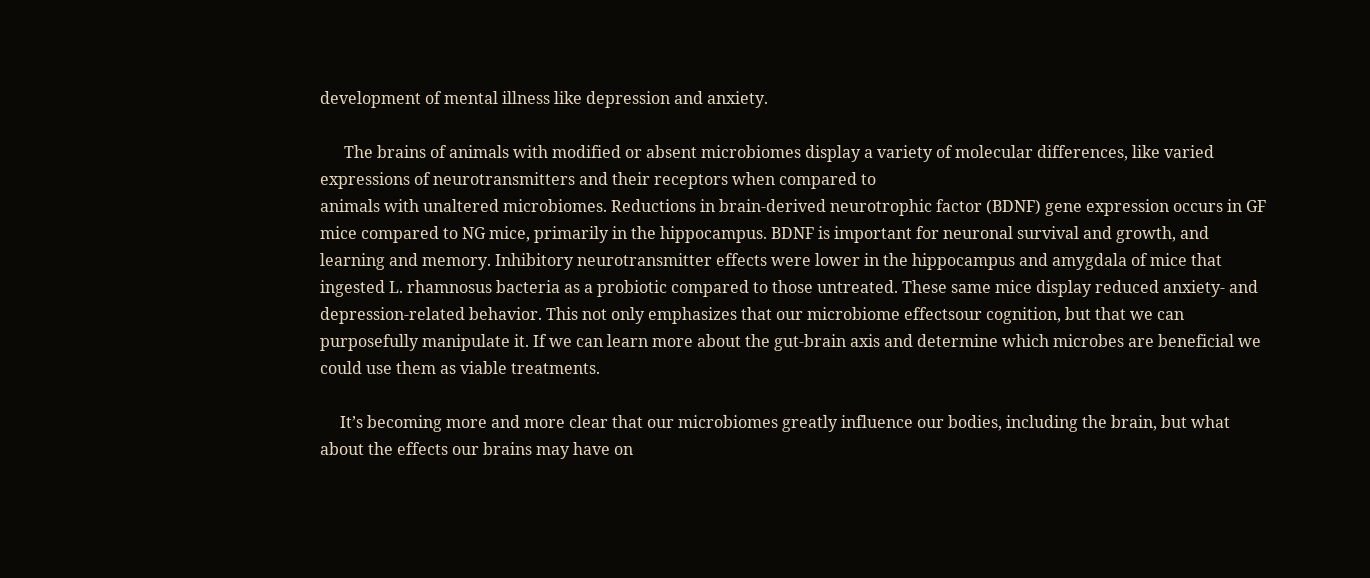development of mental illness like depression and anxiety.

      The brains of animals with modified or absent microbiomes display a variety of molecular differences, like varied expressions of neurotransmitters and their receptors when compared to
animals with unaltered microbiomes. Reductions in brain-derived neurotrophic factor (BDNF) gene expression occurs in GF mice compared to NG mice, primarily in the hippocampus. BDNF is important for neuronal survival and growth, and learning and memory. Inhibitory neurotransmitter effects were lower in the hippocampus and amygdala of mice that ingested L. rhamnosus bacteria as a probiotic compared to those untreated. These same mice display reduced anxiety- and depression-related behavior. This not only emphasizes that our microbiome effectsour cognition, but that we can purposefully manipulate it. If we can learn more about the gut-brain axis and determine which microbes are beneficial we could use them as viable treatments.

     It’s becoming more and more clear that our microbiomes greatly influence our bodies, including the brain, but what about the effects our brains may have on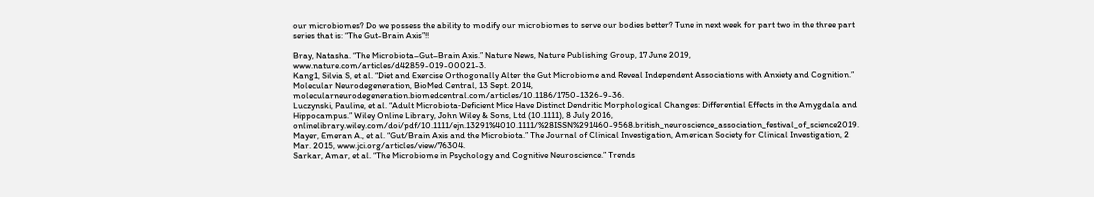our microbiomes? Do we possess the ability to modify our microbiomes to serve our bodies better? Tune in next week for part two in the three part series that is: “The Gut-Brain Axis”!!

Bray, Natasha. “The Microbiota–Gut–Brain Axis.” Nature News, Nature Publishing Group, 17 June 2019, www.nature.com/articles/d42859-019-00021-3.
Kang1, Silvia S, et al. “Diet and Exercise Orthogonally Alter the Gut Microbiome and Reveal Independent Associations with Anxiety and Cognition.” Molecular Neurodegeneration, BioMed Central, 13 Sept. 2014, molecularneurodegeneration.biomedcentral.com/articles/10.1186/1750-1326-9-36.
Luczynski, Pauline, et al. “Adult Microbiota‐Deficient Mice Have Distinct Dendritic Morphological Changes: Differential Effects in the Amygdala and Hippocampus.” Wiley Online Library, John Wiley & Sons, Ltd (10.1111), 8 July 2016, onlinelibrary.wiley.com/doi/pdf/10.1111/ejn.13291%4010.1111/%28ISSN%291460-9568.british_neuroscience_association_festival_of_science2019.
Mayer, Emeran A., et al. “Gut/Brain Axis and the Microbiota.” The Journal of Clinical Investigation, American Society for Clinical Investigation, 2 Mar. 2015, www.jci.org/articles/view/76304.
Sarkar, Amar, et al. “The Microbiome in Psychology and Cognitive Neuroscience.” Trends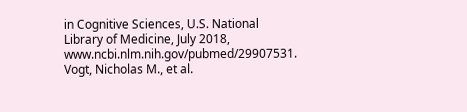in Cognitive Sciences, U.S. National Library of Medicine, July 2018, www.ncbi.nlm.nih.gov/pubmed/29907531.
Vogt, Nicholas M., et al.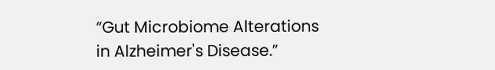“Gut Microbiome Alterations in Alzheimer's Disease.”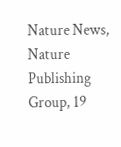Nature News, Nature Publishing Group, 19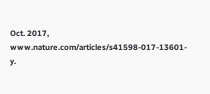Oct. 2017, www.nature.com/articles/s41598-017-13601-y.